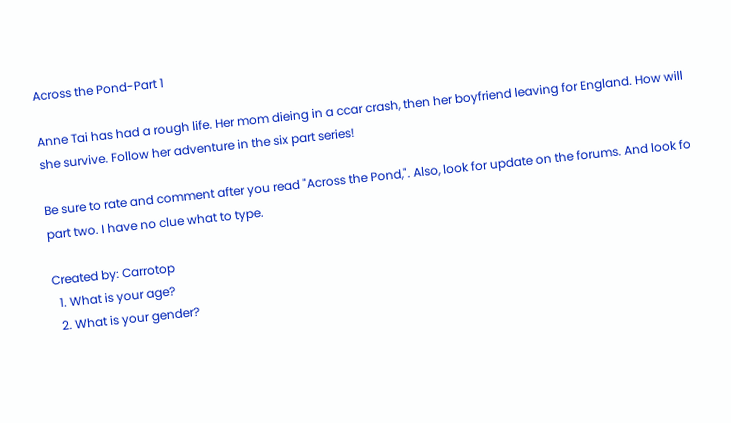Across the Pond-Part 1

Anne Tai has had a rough life. Her mom dieing in a ccar crash, then her boyfriend leaving for England. How will she survive. Follow her adventure in the six part series!

Be sure to rate and comment after you read "Across the Pond,". Also, look for update on the forums. And look fo part two. I have no clue what to type.

Created by: Carrotop
  1. What is your age?
  2. What is your gender?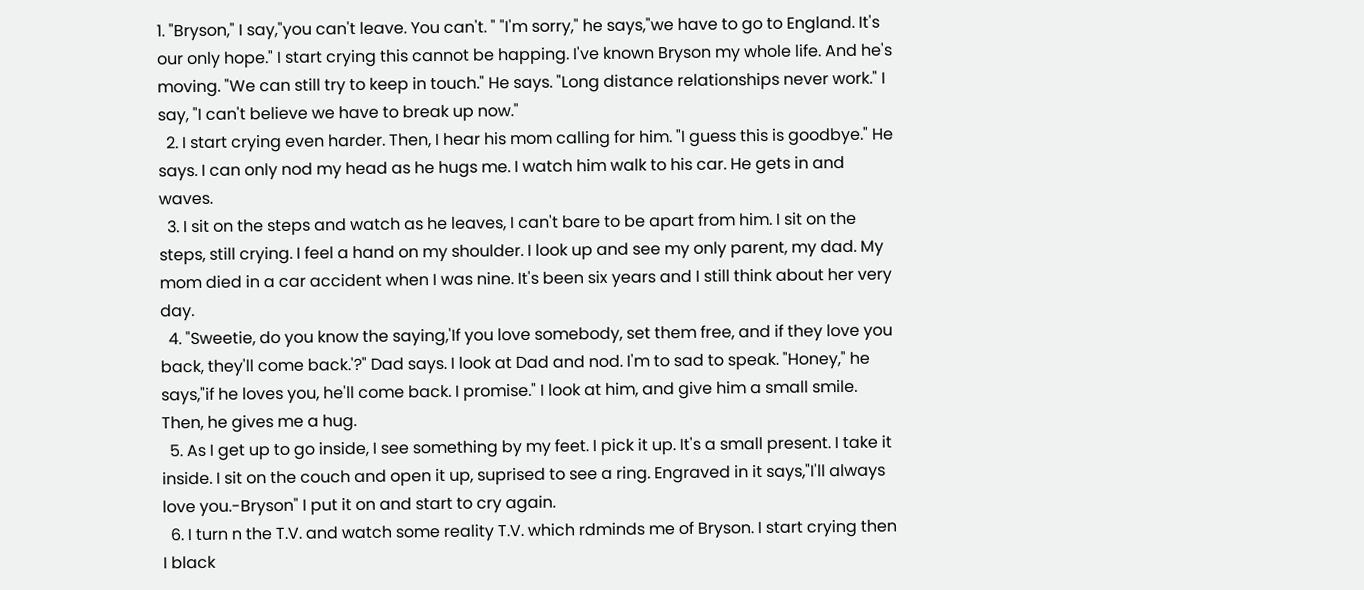1. "Bryson," I say,"you can't leave. You can't. " "I'm sorry," he says,"we have to go to England. It's our only hope." I start crying this cannot be happing. I've known Bryson my whole life. And he's moving. "We can still try to keep in touch." He says. "Long distance relationships never work." I say, "I can't believe we have to break up now."
  2. I start crying even harder. Then, I hear his mom calling for him. "I guess this is goodbye." He says. I can only nod my head as he hugs me. I watch him walk to his car. He gets in and waves.
  3. I sit on the steps and watch as he leaves, I can't bare to be apart from him. I sit on the steps, still crying. I feel a hand on my shoulder. I look up and see my only parent, my dad. My mom died in a car accident when I was nine. It's been six years and I still think about her very day.
  4. "Sweetie, do you know the saying,'If you love somebody, set them free, and if they love you back, they'll come back.'?" Dad says. I look at Dad and nod. I'm to sad to speak. "Honey," he says,"if he loves you, he'll come back. I promise." I look at him, and give him a small smile. Then, he gives me a hug.
  5. As I get up to go inside, I see something by my feet. I pick it up. It's a small present. I take it inside. I sit on the couch and open it up, suprised to see a ring. Engraved in it says,"I'll always love you.-Bryson" I put it on and start to cry again.
  6. I turn n the T.V. and watch some reality T.V. which rdminds me of Bryson. I start crying then I black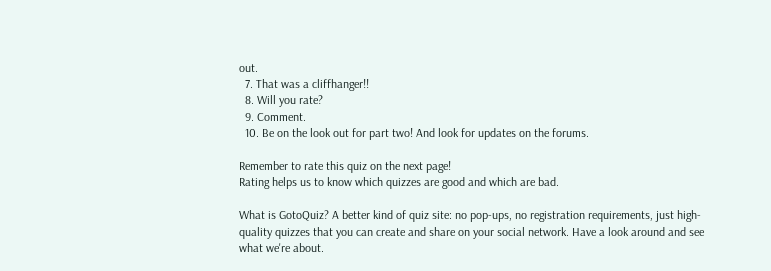out.
  7. That was a cliffhanger!!
  8. Will you rate?
  9. Comment.
  10. Be on the look out for part two! And look for updates on the forums.

Remember to rate this quiz on the next page!
Rating helps us to know which quizzes are good and which are bad.

What is GotoQuiz? A better kind of quiz site: no pop-ups, no registration requirements, just high-quality quizzes that you can create and share on your social network. Have a look around and see what we're about.